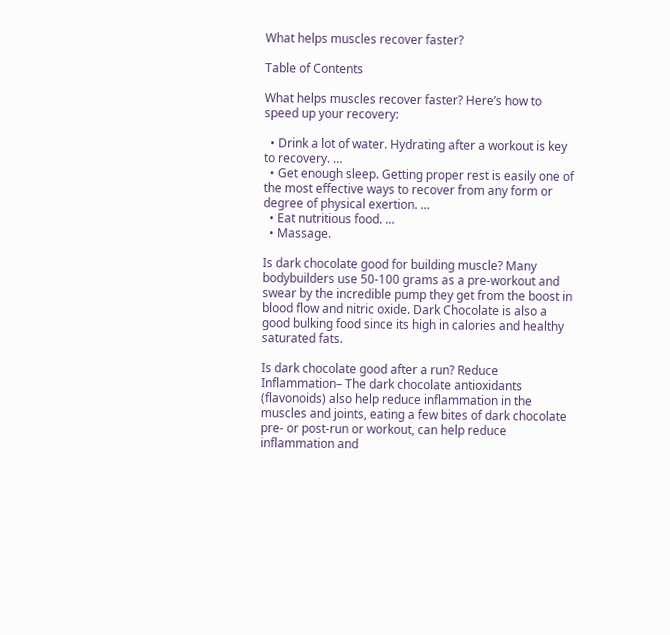What helps muscles recover faster?

Table of Contents

What helps muscles recover faster? Here’s how to speed up your recovery:

  • Drink a lot of water. Hydrating after a workout is key to recovery. …
  • Get enough sleep. Getting proper rest is easily one of the most effective ways to recover from any form or degree of physical exertion. …
  • Eat nutritious food. …
  • Massage.

Is dark chocolate good for building muscle? Many bodybuilders use 50-100 grams as a pre-workout and swear by the incredible pump they get from the boost in blood flow and nitric oxide. Dark Chocolate is also a good bulking food since its high in calories and healthy saturated fats.

Is dark chocolate good after a run? Reduce Inflammation– The dark chocolate antioxidants (flavonoids) also help reduce inflammation in the muscles and joints, eating a few bites of dark chocolate pre- or post-run or workout, can help reduce inflammation and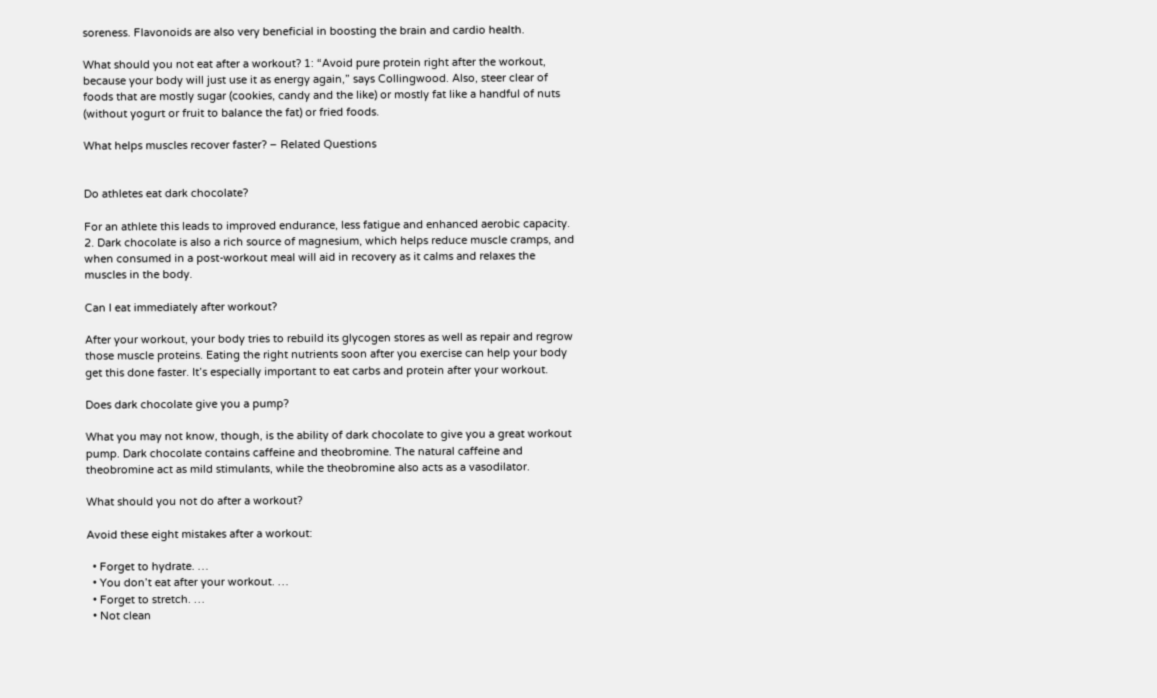soreness. Flavonoids are also very beneficial in boosting the brain and cardio health.

What should you not eat after a workout? 1: “Avoid pure protein right after the workout, because your body will just use it as energy again,” says Collingwood. Also, steer clear of foods that are mostly sugar (cookies, candy and the like) or mostly fat like a handful of nuts (without yogurt or fruit to balance the fat) or fried foods.

What helps muscles recover faster? – Related Questions


Do athletes eat dark chocolate?

For an athlete this leads to improved endurance, less fatigue and enhanced aerobic capacity. 2. Dark chocolate is also a rich source of magnesium, which helps reduce muscle cramps, and when consumed in a post-workout meal will aid in recovery as it calms and relaxes the muscles in the body.

Can I eat immediately after workout?

After your workout, your body tries to rebuild its glycogen stores as well as repair and regrow those muscle proteins. Eating the right nutrients soon after you exercise can help your body get this done faster. It’s especially important to eat carbs and protein after your workout.

Does dark chocolate give you a pump?

What you may not know, though, is the ability of dark chocolate to give you a great workout pump. Dark chocolate contains caffeine and theobromine. The natural caffeine and theobromine act as mild stimulants, while the theobromine also acts as a vasodilator.

What should you not do after a workout?

Avoid these eight mistakes after a workout:

  • Forget to hydrate. …
  • You don’t eat after your workout. …
  • Forget to stretch. …
  • Not clean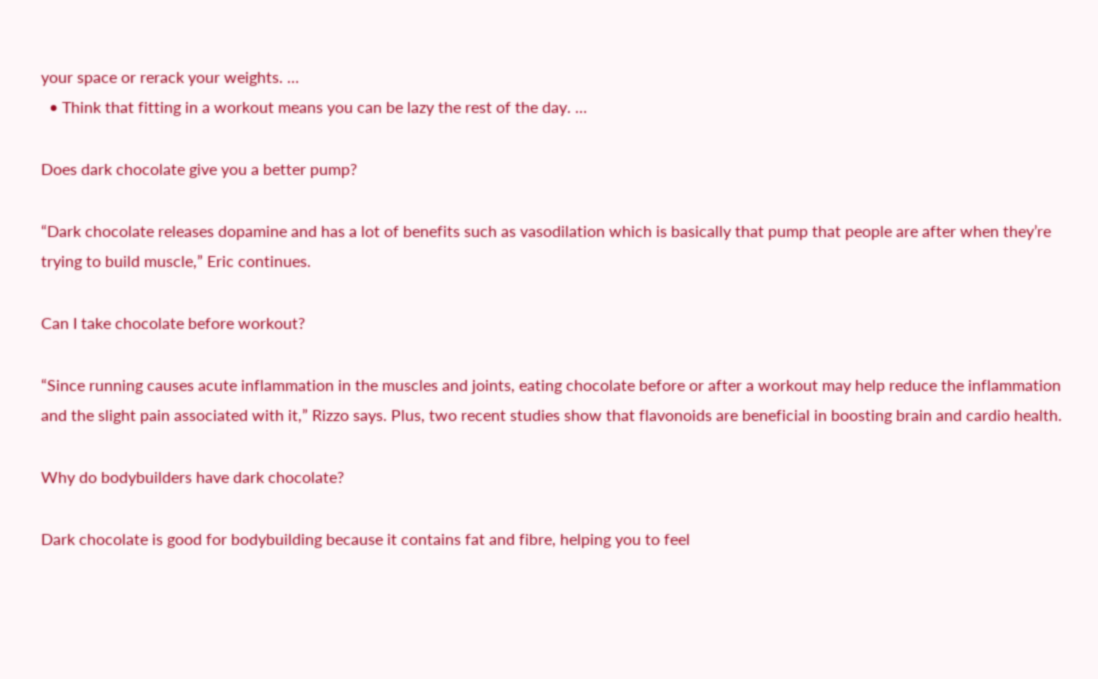your space or rerack your weights. …
  • Think that fitting in a workout means you can be lazy the rest of the day. …

Does dark chocolate give you a better pump?

“Dark chocolate releases dopamine and has a lot of benefits such as vasodilation which is basically that pump that people are after when they’re trying to build muscle,” Eric continues.

Can I take chocolate before workout?

“Since running causes acute inflammation in the muscles and joints, eating chocolate before or after a workout may help reduce the inflammation and the slight pain associated with it,” Rizzo says. Plus, two recent studies show that flavonoids are beneficial in boosting brain and cardio health.

Why do bodybuilders have dark chocolate?

Dark chocolate is good for bodybuilding because it contains fat and fibre, helping you to feel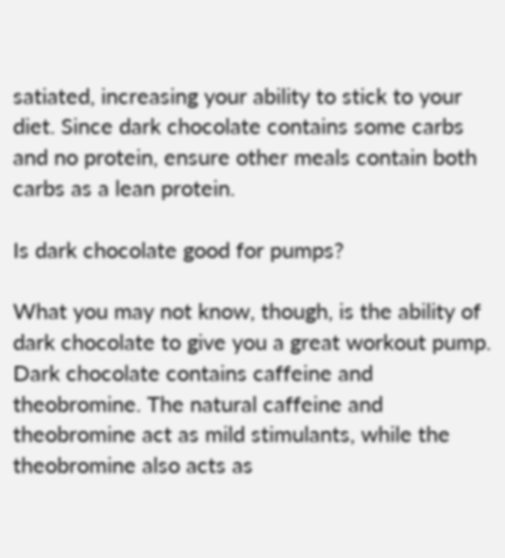satiated, increasing your ability to stick to your diet. Since dark chocolate contains some carbs and no protein, ensure other meals contain both carbs as a lean protein.

Is dark chocolate good for pumps?

What you may not know, though, is the ability of dark chocolate to give you a great workout pump. Dark chocolate contains caffeine and theobromine. The natural caffeine and theobromine act as mild stimulants, while the theobromine also acts as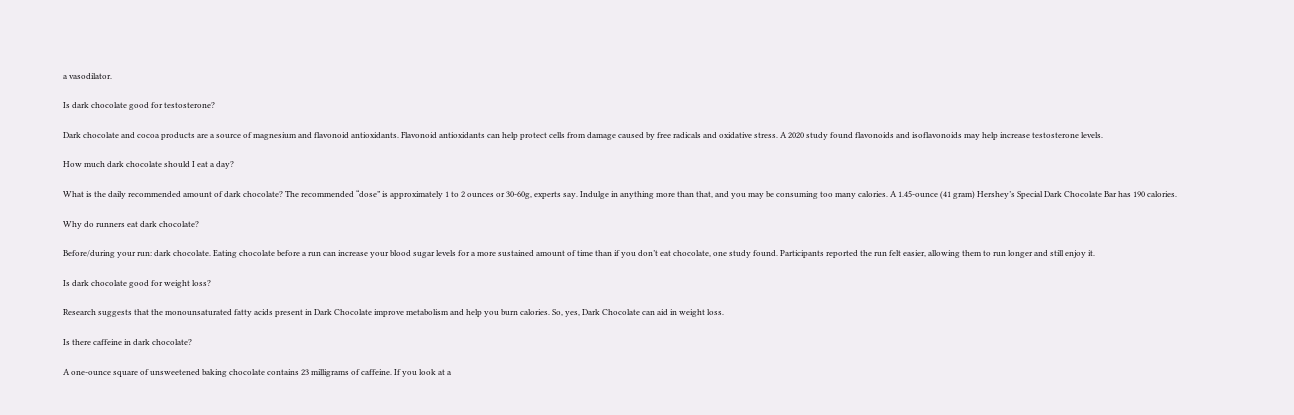a vasodilator.

Is dark chocolate good for testosterone?

Dark chocolate and cocoa products are a source of magnesium and flavonoid antioxidants. Flavonoid antioxidants can help protect cells from damage caused by free radicals and oxidative stress. A 2020 study found flavonoids and isoflavonoids may help increase testosterone levels.

How much dark chocolate should I eat a day?

What is the daily recommended amount of dark chocolate? The recommended “dose” is approximately 1 to 2 ounces or 30-60g, experts say. Indulge in anything more than that, and you may be consuming too many calories. A 1.45-ounce (41 gram) Hershey’s Special Dark Chocolate Bar has 190 calories.

Why do runners eat dark chocolate?

Before/during your run: dark chocolate. Eating chocolate before a run can increase your blood sugar levels for a more sustained amount of time than if you don’t eat chocolate, one study found. Participants reported the run felt easier, allowing them to run longer and still enjoy it.

Is dark chocolate good for weight loss?

Research suggests that the monounsaturated fatty acids present in Dark Chocolate improve metabolism and help you burn calories. So, yes, Dark Chocolate can aid in weight loss.

Is there caffeine in dark chocolate?

A one-ounce square of unsweetened baking chocolate contains 23 milligrams of caffeine. If you look at a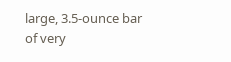large, 3.5-ounce bar of very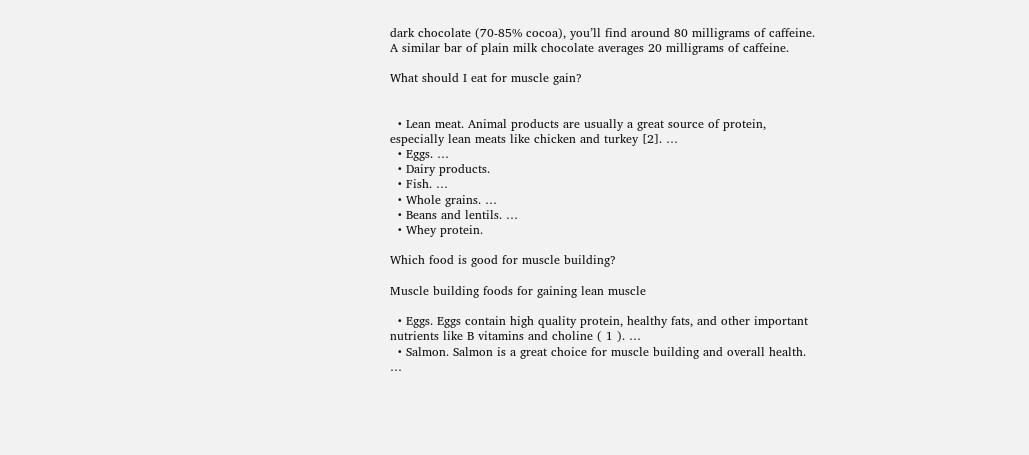dark chocolate (70-85% cocoa), you’ll find around 80 milligrams of caffeine. A similar bar of plain milk chocolate averages 20 milligrams of caffeine.

What should I eat for muscle gain?


  • Lean meat. Animal products are usually a great source of protein, especially lean meats like chicken and turkey [2]. …
  • Eggs. …
  • Dairy products.
  • Fish. …
  • Whole grains. …
  • Beans and lentils. …
  • Whey protein.

Which food is good for muscle building?

Muscle building foods for gaining lean muscle

  • Eggs. Eggs contain high quality protein, healthy fats, and other important nutrients like B vitamins and choline ( 1 ). …
  • Salmon. Salmon is a great choice for muscle building and overall health. …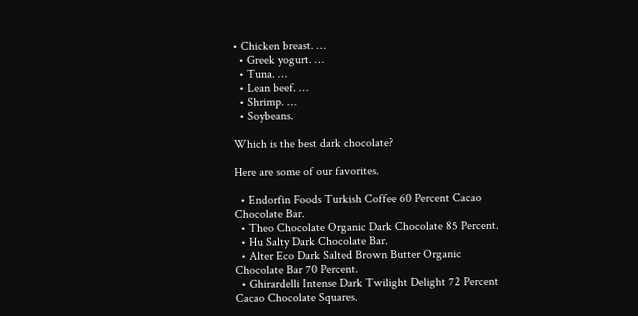• Chicken breast. …
  • Greek yogurt. …
  • Tuna. …
  • Lean beef. …
  • Shrimp. …
  • Soybeans.

Which is the best dark chocolate?

Here are some of our favorites.

  • Endorfin Foods Turkish Coffee 60 Percent Cacao Chocolate Bar.
  • Theo Chocolate Organic Dark Chocolate 85 Percent.
  • Hu Salty Dark Chocolate Bar.
  • Alter Eco Dark Salted Brown Butter Organic Chocolate Bar 70 Percent.
  • Ghirardelli Intense Dark Twilight Delight 72 Percent Cacao Chocolate Squares.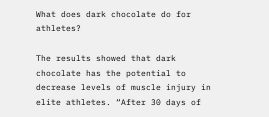What does dark chocolate do for athletes?

The results showed that dark chocolate has the potential to decrease levels of muscle injury in elite athletes. “After 30 days of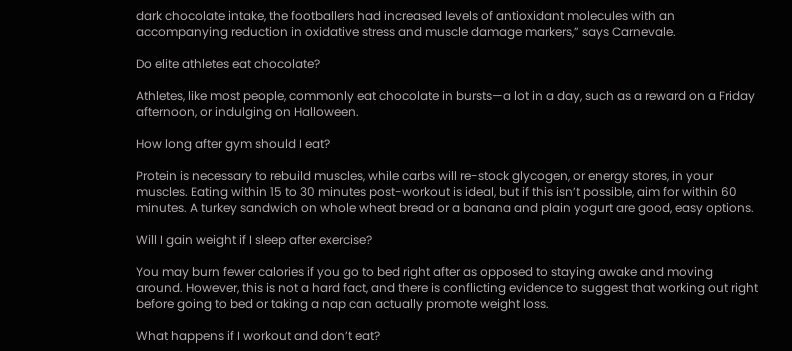dark chocolate intake, the footballers had increased levels of antioxidant molecules with an accompanying reduction in oxidative stress and muscle damage markers,” says Carnevale.

Do elite athletes eat chocolate?

Athletes, like most people, commonly eat chocolate in bursts—a lot in a day, such as a reward on a Friday afternoon, or indulging on Halloween.

How long after gym should I eat?

Protein is necessary to rebuild muscles, while carbs will re-stock glycogen, or energy stores, in your muscles. Eating within 15 to 30 minutes post-workout is ideal, but if this isn’t possible, aim for within 60 minutes. A turkey sandwich on whole wheat bread or a banana and plain yogurt are good, easy options.

Will I gain weight if I sleep after exercise?

You may burn fewer calories if you go to bed right after as opposed to staying awake and moving around. However, this is not a hard fact, and there is conflicting evidence to suggest that working out right before going to bed or taking a nap can actually promote weight loss.

What happens if I workout and don’t eat?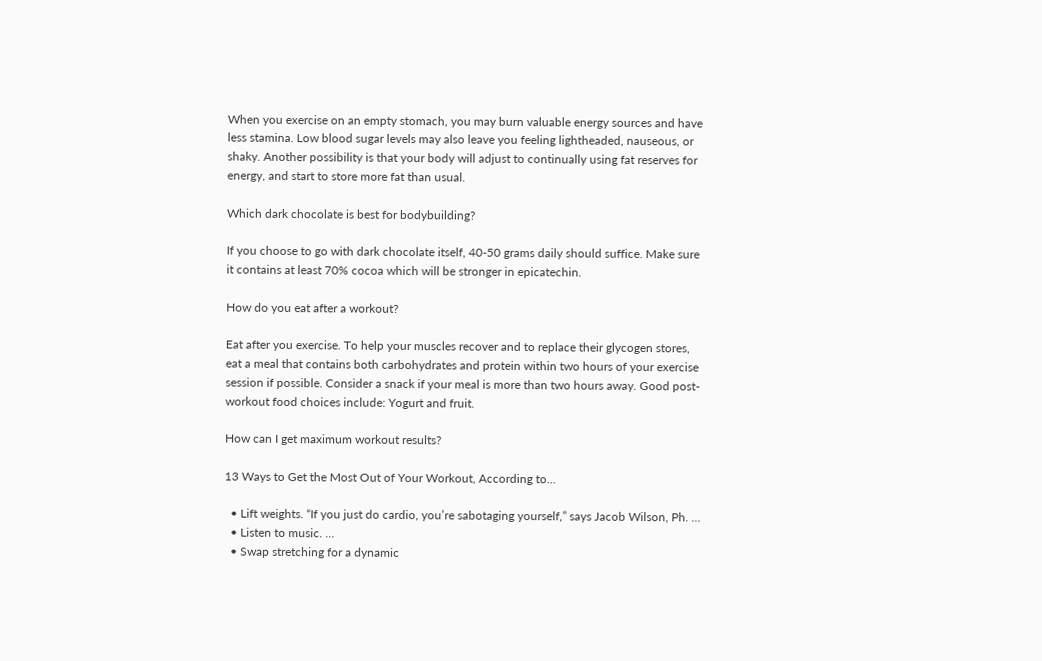When you exercise on an empty stomach, you may burn valuable energy sources and have less stamina. Low blood sugar levels may also leave you feeling lightheaded, nauseous, or shaky. Another possibility is that your body will adjust to continually using fat reserves for energy, and start to store more fat than usual.

Which dark chocolate is best for bodybuilding?

If you choose to go with dark chocolate itself, 40-50 grams daily should suffice. Make sure it contains at least 70% cocoa which will be stronger in epicatechin.

How do you eat after a workout?

Eat after you exercise. To help your muscles recover and to replace their glycogen stores, eat a meal that contains both carbohydrates and protein within two hours of your exercise session if possible. Consider a snack if your meal is more than two hours away. Good post-workout food choices include: Yogurt and fruit.

How can I get maximum workout results?

13 Ways to Get the Most Out of Your Workout, According to…

  • Lift weights. “If you just do cardio, you’re sabotaging yourself,” says Jacob Wilson, Ph. …
  • Listen to music. …
  • Swap stretching for a dynamic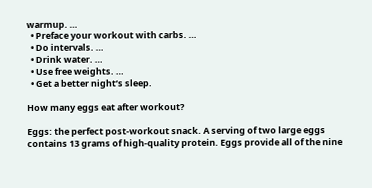warmup. …
  • Preface your workout with carbs. …
  • Do intervals. …
  • Drink water. …
  • Use free weights. …
  • Get a better night’s sleep.

How many eggs eat after workout?

Eggs: the perfect post-workout snack. A serving of two large eggs contains 13 grams of high-quality protein. Eggs provide all of the nine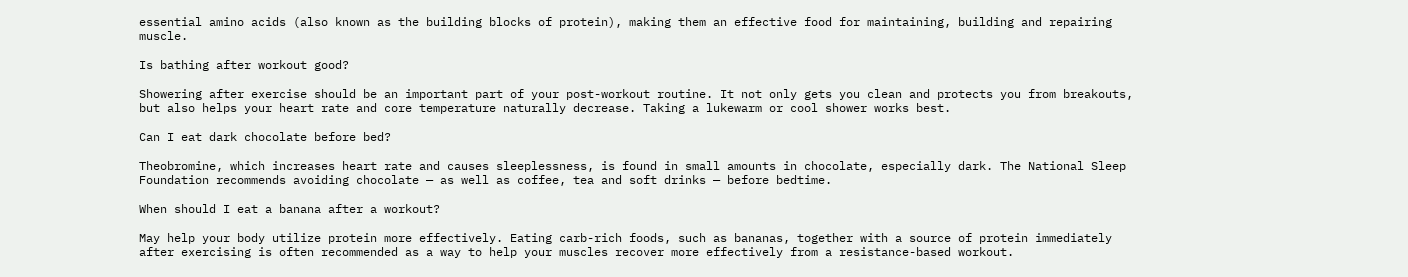essential amino acids (also known as the building blocks of protein), making them an effective food for maintaining, building and repairing muscle.

Is bathing after workout good?

Showering after exercise should be an important part of your post-workout routine. It not only gets you clean and protects you from breakouts, but also helps your heart rate and core temperature naturally decrease. Taking a lukewarm or cool shower works best.

Can I eat dark chocolate before bed?

Theobromine, which increases heart rate and causes sleeplessness, is found in small amounts in chocolate, especially dark. The National Sleep Foundation recommends avoiding chocolate — as well as coffee, tea and soft drinks — before bedtime.

When should I eat a banana after a workout?

May help your body utilize protein more effectively. Eating carb-rich foods, such as bananas, together with a source of protein immediately after exercising is often recommended as a way to help your muscles recover more effectively from a resistance-based workout.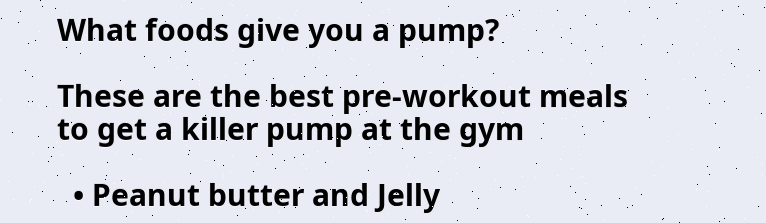What foods give you a pump?

These are the best pre-workout meals to get a killer pump at the gym

  • Peanut butter and Jelly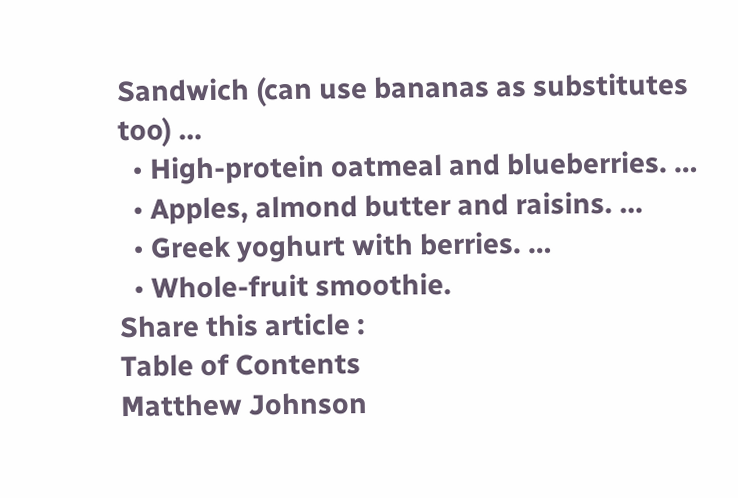Sandwich (can use bananas as substitutes too) …
  • High-protein oatmeal and blueberries. …
  • Apples, almond butter and raisins. …
  • Greek yoghurt with berries. …
  • Whole-fruit smoothie.
Share this article :
Table of Contents
Matthew Johnson